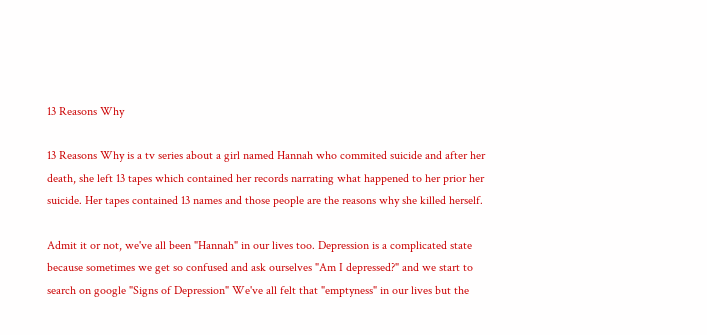13 Reasons Why

13 Reasons Why is a tv series about a girl named Hannah who commited suicide and after her death, she left 13 tapes which contained her records narrating what happened to her prior her suicide. Her tapes contained 13 names and those people are the reasons why she killed herself.

Admit it or not, we've all been "Hannah" in our lives too. Depression is a complicated state because sometimes we get so confused and ask ourselves "Am I depressed?" and we start to search on google "Signs of Depression" We've all felt that "emptyness" in our lives but the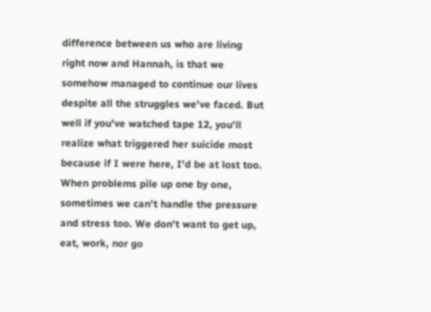difference between us who are living right now and Hannah, is that we somehow managed to continue our lives despite all the struggles we've faced. But well if you've watched tape 12, you'll realize what triggered her suicide most because if I were here, I'd be at lost too.
When problems pile up one by one, sometimes we can't handle the pressure and stress too. We don't want to get up, eat, work, nor go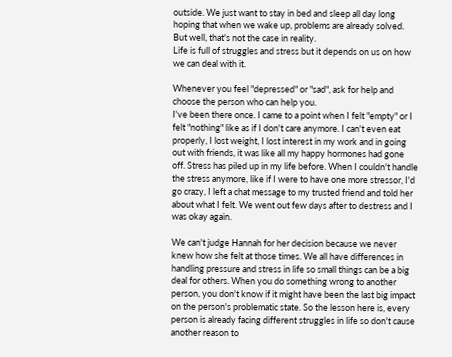outside. We just want to stay in bed and sleep all day long hoping that when we wake up, problems are already solved. But well, that's not the case in reality.
Life is full of struggles and stress but it depends on us on how we can deal with it.

Whenever you feel "depressed" or "sad", ask for help and choose the person who can help you.
I've been there once. I came to a point when I felt "empty" or I felt "nothing" like as if I don't care anymore. I can't even eat properly, I lost weight, I lost interest in my work and in going out with friends, it was like all my happy hormones had gone off. Stress has piled up in my life before. When I couldn't handle the stress anymore, like if I were to have one more stressor, I'd go crazy, I left a chat message to my trusted friend and told her about what I felt. We went out few days after to destress and I was okay again.

We can't judge Hannah for her decision because we never knew how she felt at those times. We all have differences in handling pressure and stress in life so small things can be a big deal for others. When you do something wrong to another person, you don't know if it might have been the last big impact on the person's problematic state. So the lesson here is, every person is already facing different struggles in life so don't cause another reason to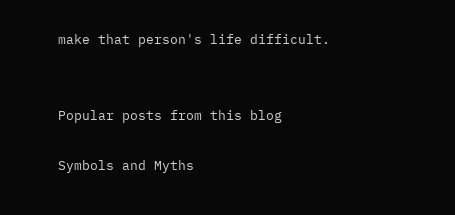make that person's life difficult.


Popular posts from this blog

Symbols and Myths